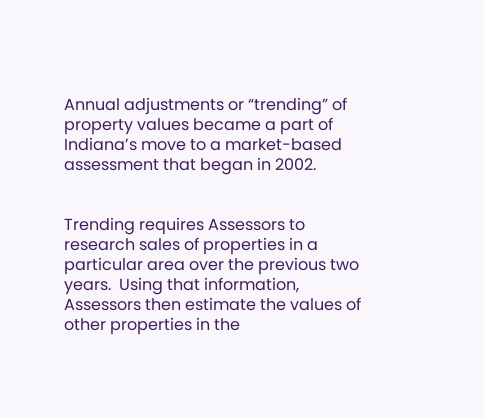Annual adjustments or “trending” of property values became a part of Indiana’s move to a market-based assessment that began in 2002.


Trending requires Assessors to research sales of properties in a particular area over the previous two years.  Using that information, Assessors then estimate the values of other properties in the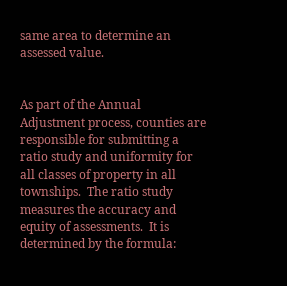same area to determine an assessed value.


As part of the Annual Adjustment process, counties are responsible for submitting a ratio study and uniformity for all classes of property in all townships.  The ratio study measures the accuracy and equity of assessments.  It is determined by the formula: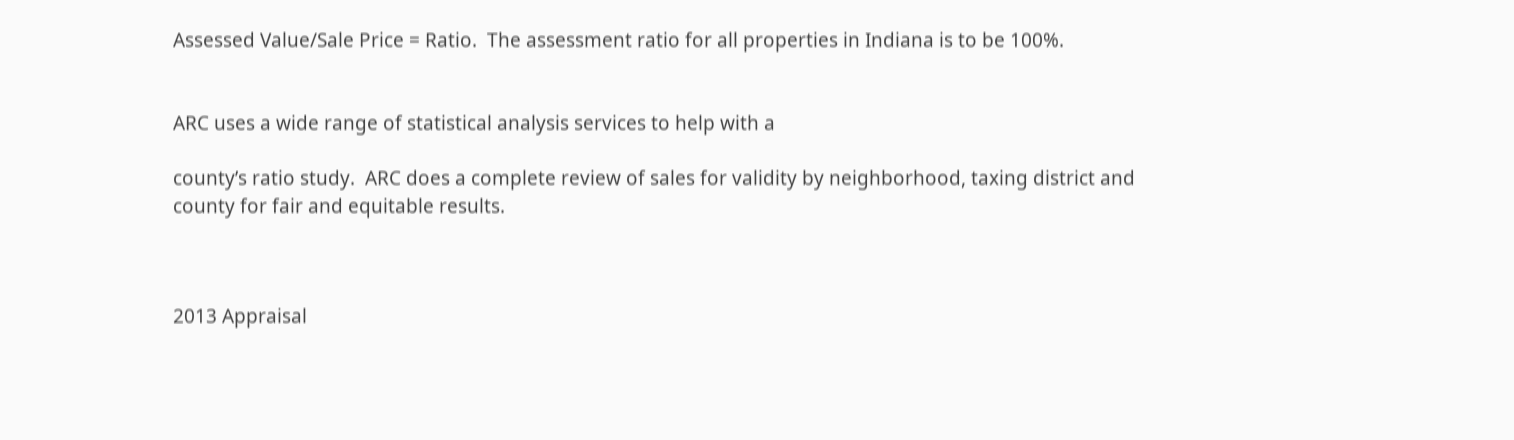Assessed Value/Sale Price = Ratio.  The assessment ratio for all properties in Indiana is to be 100%.


ARC uses a wide range of statistical analysis services to help with a

county’s ratio study.  ARC does a complete review of sales for validity by neighborhood, taxing district and county for fair and equitable results.



2013 Appraisal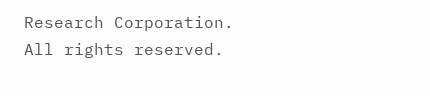Research Corporation.  All rights reserved.